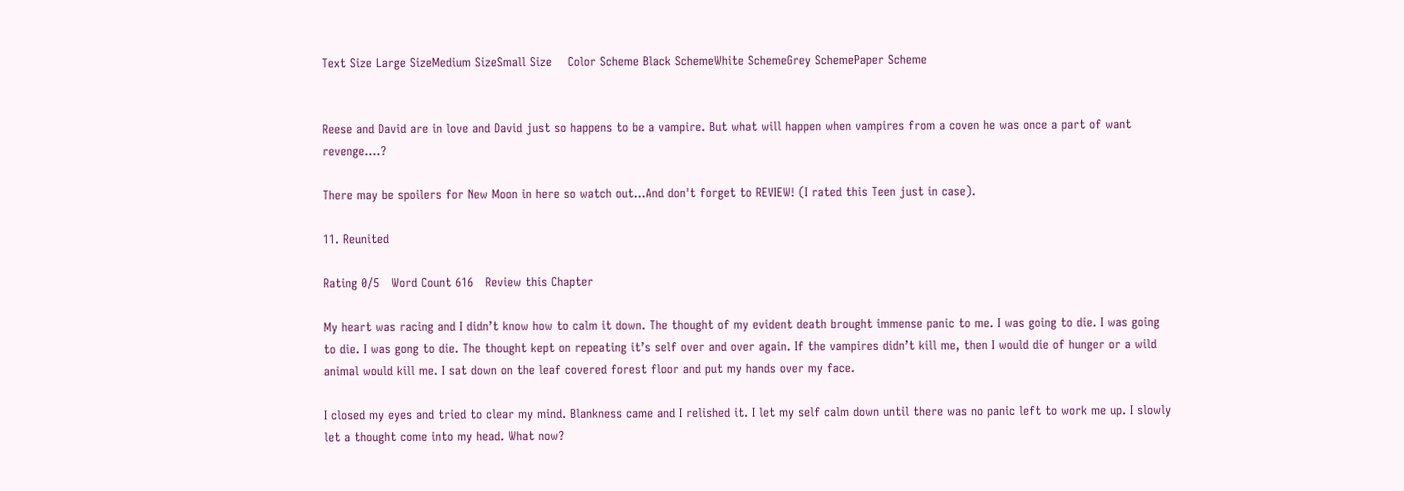Text Size Large SizeMedium SizeSmall Size    Color Scheme Black SchemeWhite SchemeGrey SchemePaper Scheme


Reese and David are in love and David just so happens to be a vampire. But what will happen when vampires from a coven he was once a part of want revenge....?

There may be spoilers for New Moon in here so watch out...And don't forget to REVIEW! (I rated this Teen just in case).

11. Reunited

Rating 0/5   Word Count 616   Review this Chapter

My heart was racing and I didn’t know how to calm it down. The thought of my evident death brought immense panic to me. I was going to die. I was going to die. I was gong to die. The thought kept on repeating it’s self over and over again. If the vampires didn’t kill me, then I would die of hunger or a wild animal would kill me. I sat down on the leaf covered forest floor and put my hands over my face.

I closed my eyes and tried to clear my mind. Blankness came and I relished it. I let my self calm down until there was no panic left to work me up. I slowly let a thought come into my head. What now?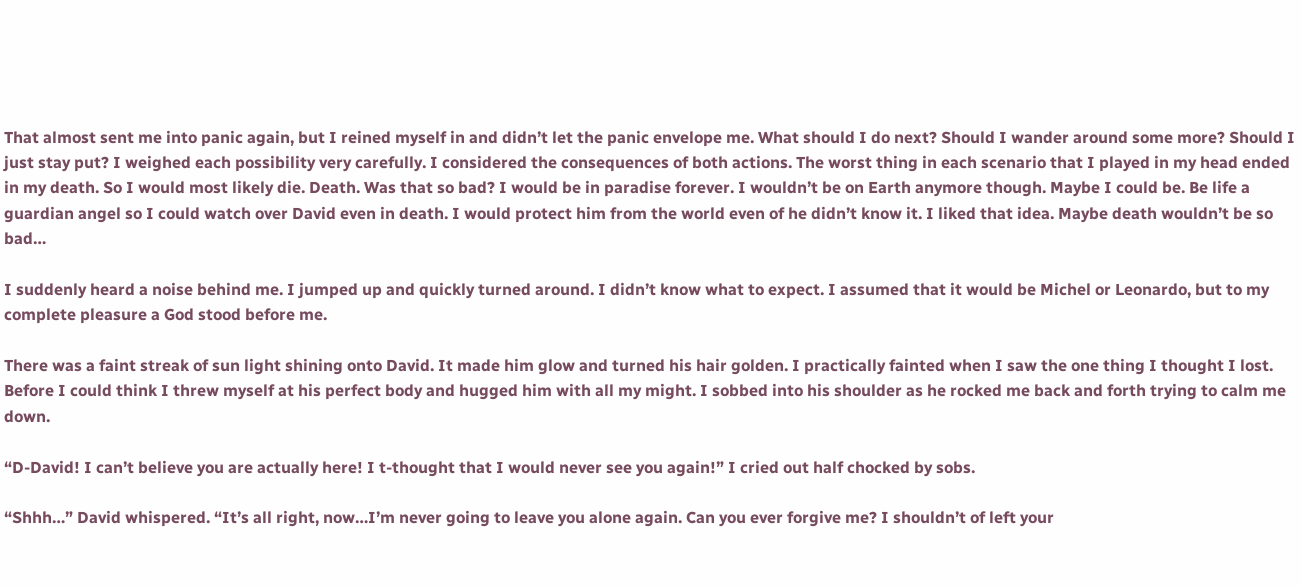That almost sent me into panic again, but I reined myself in and didn’t let the panic envelope me. What should I do next? Should I wander around some more? Should I just stay put? I weighed each possibility very carefully. I considered the consequences of both actions. The worst thing in each scenario that I played in my head ended in my death. So I would most likely die. Death. Was that so bad? I would be in paradise forever. I wouldn’t be on Earth anymore though. Maybe I could be. Be life a guardian angel so I could watch over David even in death. I would protect him from the world even of he didn’t know it. I liked that idea. Maybe death wouldn’t be so bad…

I suddenly heard a noise behind me. I jumped up and quickly turned around. I didn’t know what to expect. I assumed that it would be Michel or Leonardo, but to my complete pleasure a God stood before me.

There was a faint streak of sun light shining onto David. It made him glow and turned his hair golden. I practically fainted when I saw the one thing I thought I lost. Before I could think I threw myself at his perfect body and hugged him with all my might. I sobbed into his shoulder as he rocked me back and forth trying to calm me down.

“D-David! I can’t believe you are actually here! I t-thought that I would never see you again!” I cried out half chocked by sobs.

“Shhh…” David whispered. “It’s all right, now…I’m never going to leave you alone again. Can you ever forgive me? I shouldn’t of left your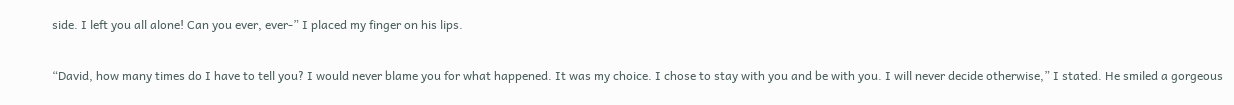side. I left you all alone! Can you ever, ever-” I placed my finger on his lips.

“David, how many times do I have to tell you? I would never blame you for what happened. It was my choice. I chose to stay with you and be with you. I will never decide otherwise,” I stated. He smiled a gorgeous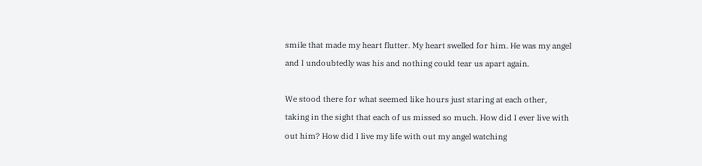smile that made my heart flutter. My heart swelled for him. He was my angel and I undoubtedly was his and nothing could tear us apart again.

We stood there for what seemed like hours just staring at each other, taking in the sight that each of us missed so much. How did I ever live with out him? How did I live my life with out my angel watching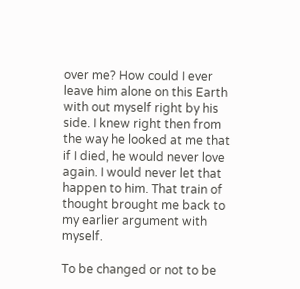over me? How could I ever leave him alone on this Earth with out myself right by his side. I knew right then from the way he looked at me that if I died, he would never love again. I would never let that happen to him. That train of thought brought me back to my earlier argument with myself.

To be changed or not to be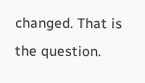changed. That is the question.